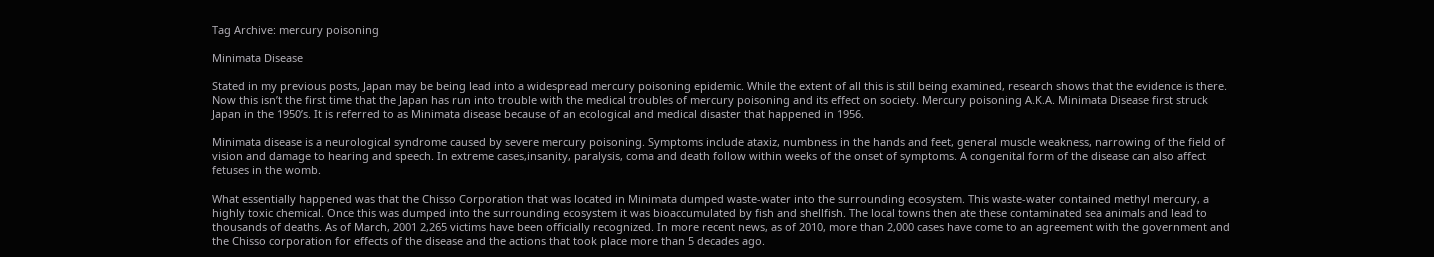Tag Archive: mercury poisoning

Minimata Disease

Stated in my previous posts, Japan may be being lead into a widespread mercury poisoning epidemic. While the extent of all this is still being examined, research shows that the evidence is there. Now this isn’t the first time that the Japan has run into trouble with the medical troubles of mercury poisoning and its effect on society. Mercury poisoning A.K.A. Minimata Disease first struck Japan in the 1950’s. It is referred to as Minimata disease because of an ecological and medical disaster that happened in 1956.

Minimata disease is a neurological syndrome caused by severe mercury poisoning. Symptoms include ataxiz, numbness in the hands and feet, general muscle weakness, narrowing of the field of vision and damage to hearing and speech. In extreme cases,insanity, paralysis, coma and death follow within weeks of the onset of symptoms. A congenital form of the disease can also affect fetuses in the womb.

What essentially happened was that the Chisso Corporation that was located in Minimata dumped waste-water into the surrounding ecosystem. This waste-water contained methyl mercury, a highly toxic chemical. Once this was dumped into the surrounding ecosystem it was bioaccumulated by fish and shellfish. The local towns then ate these contaminated sea animals and lead to thousands of deaths. As of March, 2001 2,265 victims have been officially recognized. In more recent news, as of 2010, more than 2,000 cases have come to an agreement with the government and the Chisso corporation for effects of the disease and the actions that took place more than 5 decades ago.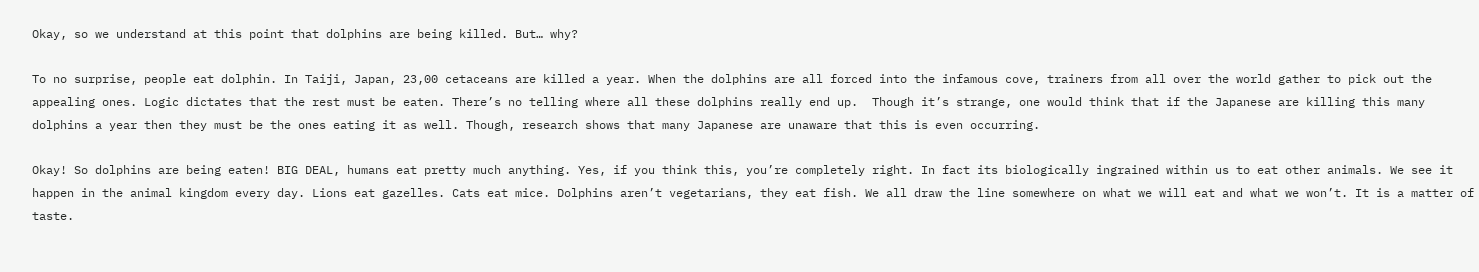Okay, so we understand at this point that dolphins are being killed. But… why?

To no surprise, people eat dolphin. In Taiji, Japan, 23,00 cetaceans are killed a year. When the dolphins are all forced into the infamous cove, trainers from all over the world gather to pick out the appealing ones. Logic dictates that the rest must be eaten. There’s no telling where all these dolphins really end up.  Though it’s strange, one would think that if the Japanese are killing this many dolphins a year then they must be the ones eating it as well. Though, research shows that many Japanese are unaware that this is even occurring.

Okay! So dolphins are being eaten! BIG DEAL, humans eat pretty much anything. Yes, if you think this, you’re completely right. In fact its biologically ingrained within us to eat other animals. We see it happen in the animal kingdom every day. Lions eat gazelles. Cats eat mice. Dolphins aren’t vegetarians, they eat fish. We all draw the line somewhere on what we will eat and what we won’t. It is a matter of taste.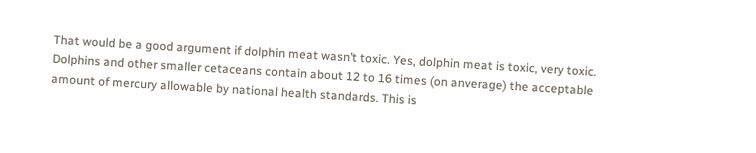That would be a good argument if dolphin meat wasn’t toxic. Yes, dolphin meat is toxic, very toxic. Dolphins and other smaller cetaceans contain about 12 to 16 times (on anverage) the acceptable amount of mercury allowable by national health standards. This is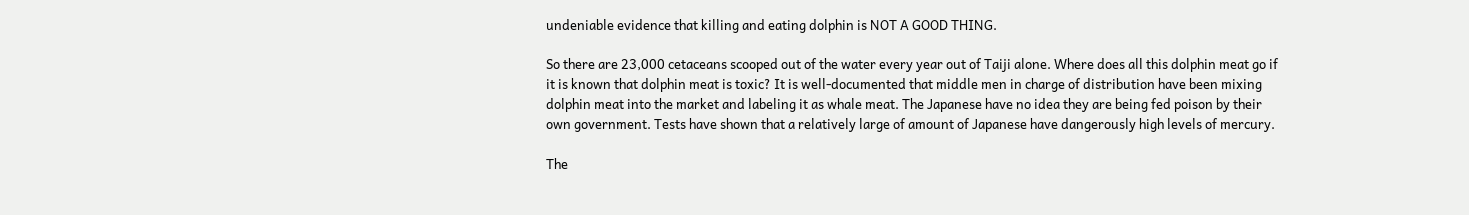undeniable evidence that killing and eating dolphin is NOT A GOOD THING.

So there are 23,000 cetaceans scooped out of the water every year out of Taiji alone. Where does all this dolphin meat go if it is known that dolphin meat is toxic? It is well-documented that middle men in charge of distribution have been mixing dolphin meat into the market and labeling it as whale meat. The Japanese have no idea they are being fed poison by their own government. Tests have shown that a relatively large of amount of Japanese have dangerously high levels of mercury.

The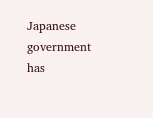Japanese government has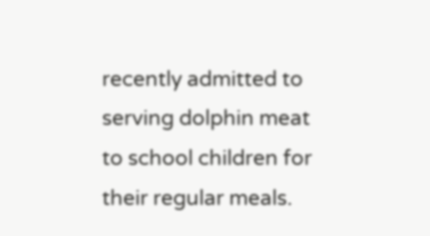recently admitted to serving dolphin meat to school children for their regular meals.